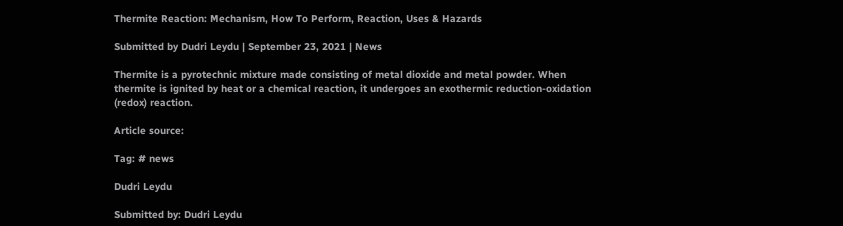Thermite Reaction: Mechanism, How To Perform, Reaction, Uses & Hazards

Submitted by Dudri Leydu | September 23, 2021 | News

Thermite is a pyrotechnic mixture made consisting of metal dioxide and metal powder. When thermite is ignited by heat or a chemical reaction, it undergoes an exothermic reduction-oxidation (redox) reaction.

Article source:

Tag: # news

Dudri Leydu

Submitted by: Dudri Leydu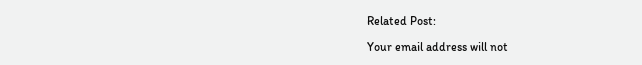Related Post:

Your email address will not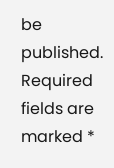be published. Required fields are marked *